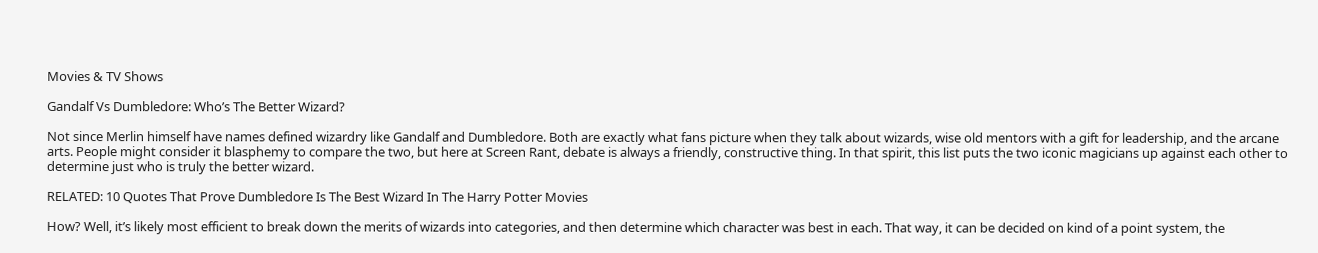Movies & TV Shows

Gandalf Vs Dumbledore: Who’s The Better Wizard?

Not since Merlin himself have names defined wizardry like Gandalf and Dumbledore. Both are exactly what fans picture when they talk about wizards, wise old mentors with a gift for leadership, and the arcane arts. People might consider it blasphemy to compare the two, but here at Screen Rant, debate is always a friendly, constructive thing. In that spirit, this list puts the two iconic magicians up against each other to determine just who is truly the better wizard.

RELATED: 10 Quotes That Prove Dumbledore Is The Best Wizard In The Harry Potter Movies

How? Well, it’s likely most efficient to break down the merits of wizards into categories, and then determine which character was best in each. That way, it can be decided on kind of a point system, the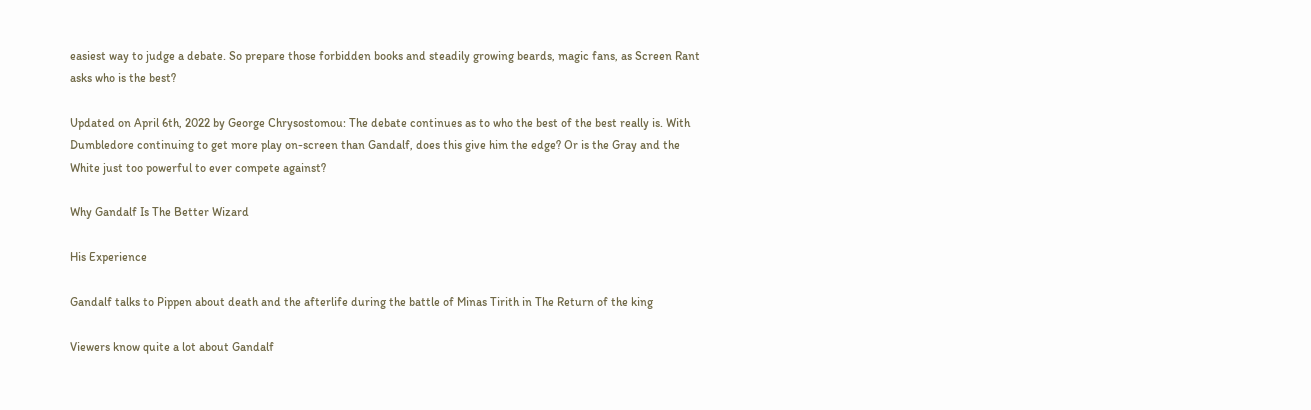easiest way to judge a debate. So prepare those forbidden books and steadily growing beards, magic fans, as Screen Rant asks who is the best?

Updated on April 6th, 2022 by George Chrysostomou: The debate continues as to who the best of the best really is. With Dumbledore continuing to get more play on-screen than Gandalf, does this give him the edge? Or is the Gray and the White just too powerful to ever compete against?

Why Gandalf Is The Better Wizard

His Experience

Gandalf talks to Pippen about death and the afterlife during the battle of Minas Tirith in The Return of the king

Viewers know quite a lot about Gandalf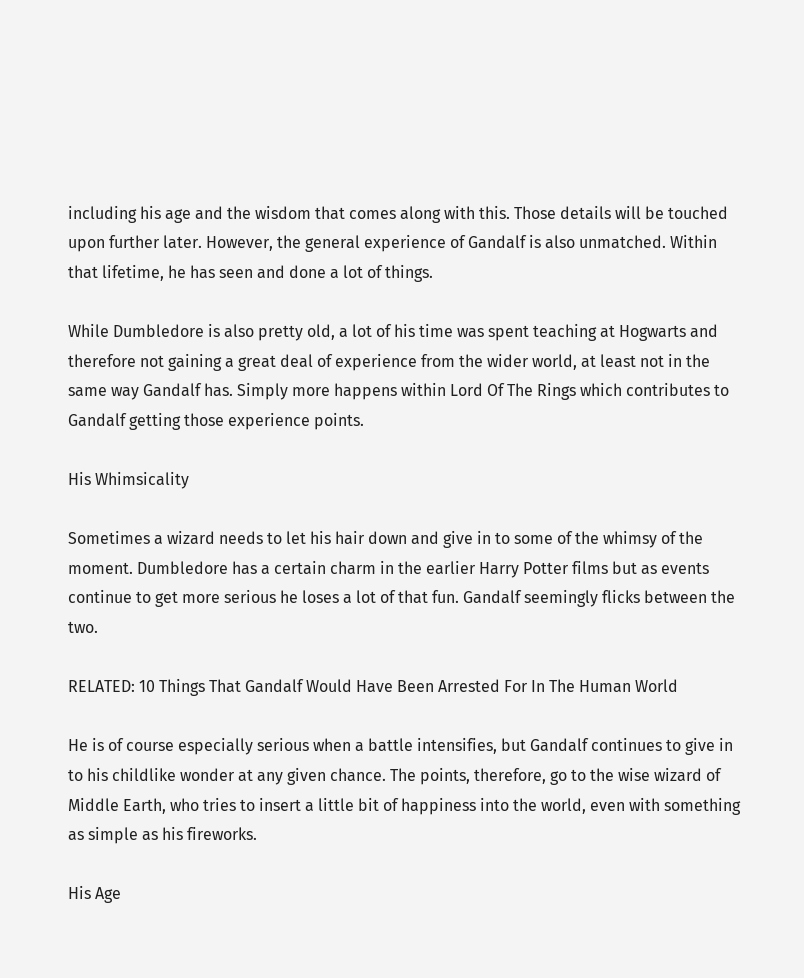including his age and the wisdom that comes along with this. Those details will be touched upon further later. However, the general experience of Gandalf is also unmatched. Within that lifetime, he has seen and done a lot of things.

While Dumbledore is also pretty old, a lot of his time was spent teaching at Hogwarts and therefore not gaining a great deal of experience from the wider world, at least not in the same way Gandalf has. Simply more happens within Lord Of The Rings which contributes to Gandalf getting those experience points.

His Whimsicality

Sometimes a wizard needs to let his hair down and give in to some of the whimsy of the moment. Dumbledore has a certain charm in the earlier Harry Potter films but as events continue to get more serious he loses a lot of that fun. Gandalf seemingly flicks between the two.

RELATED: 10 Things That Gandalf Would Have Been Arrested For In The Human World

He is of course especially serious when a battle intensifies, but Gandalf continues to give in to his childlike wonder at any given chance. The points, therefore, go to the wise wizard of Middle Earth, who tries to insert a little bit of happiness into the world, even with something as simple as his fireworks.

His Age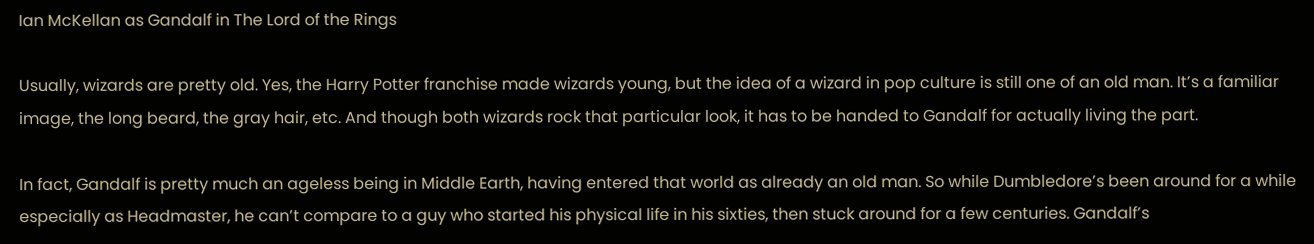Ian McKellan as Gandalf in The Lord of the Rings

Usually, wizards are pretty old. Yes, the Harry Potter franchise made wizards young, but the idea of a wizard in pop culture is still one of an old man. It’s a familiar image, the long beard, the gray hair, etc. And though both wizards rock that particular look, it has to be handed to Gandalf for actually living the part.

In fact, Gandalf is pretty much an ageless being in Middle Earth, having entered that world as already an old man. So while Dumbledore’s been around for a while especially as Headmaster, he can’t compare to a guy who started his physical life in his sixties, then stuck around for a few centuries. Gandalf’s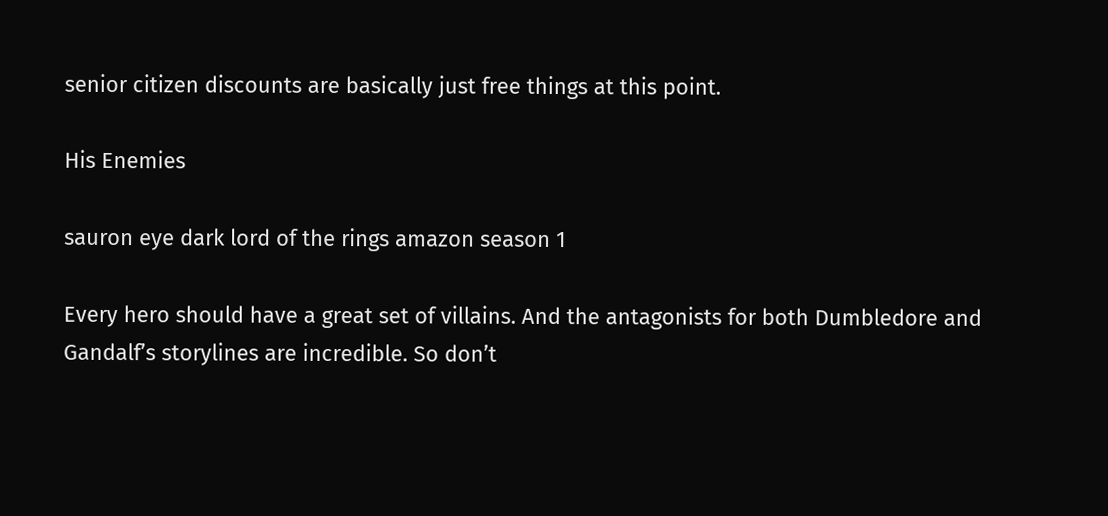senior citizen discounts are basically just free things at this point.

His Enemies

sauron eye dark lord of the rings amazon season 1

Every hero should have a great set of villains. And the antagonists for both Dumbledore and Gandalf’s storylines are incredible. So don’t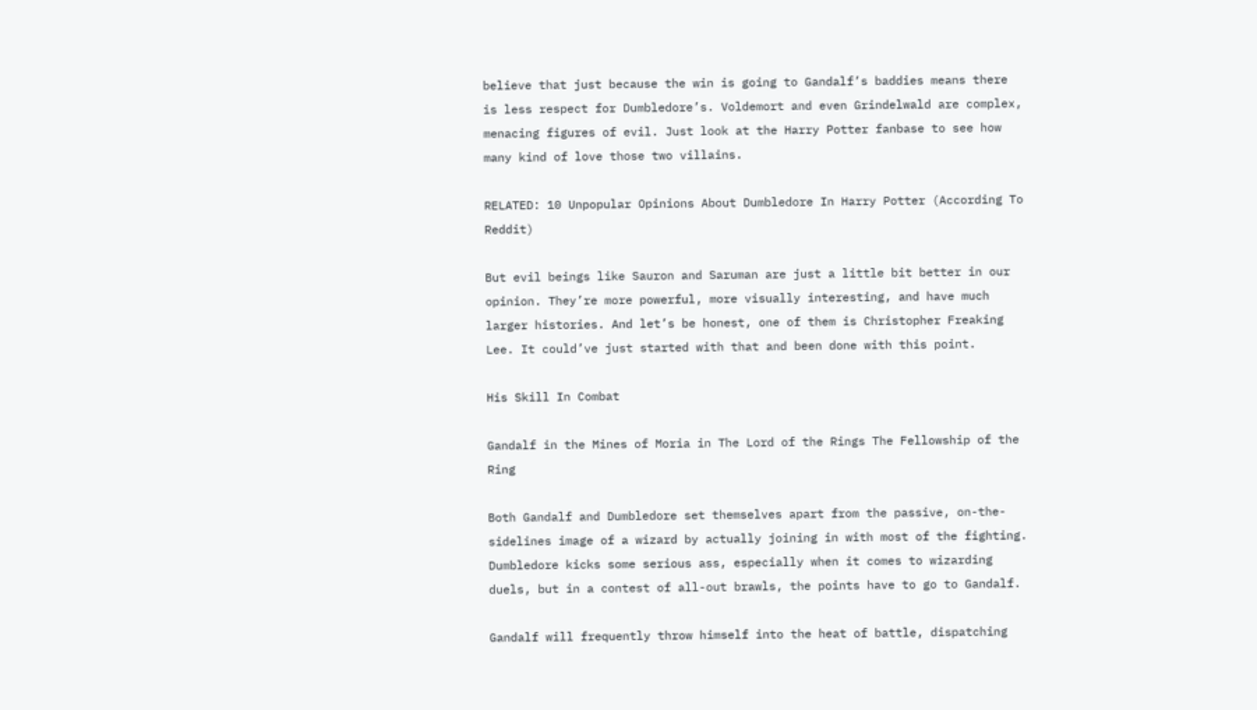believe that just because the win is going to Gandalf’s baddies means there is less respect for Dumbledore’s. Voldemort and even Grindelwald are complex, menacing figures of evil. Just look at the Harry Potter fanbase to see how many kind of love those two villains.

RELATED: 10 Unpopular Opinions About Dumbledore In Harry Potter (According To Reddit)

But evil beings like Sauron and Saruman are just a little bit better in our opinion. They’re more powerful, more visually interesting, and have much larger histories. And let’s be honest, one of them is Christopher Freaking Lee. It could’ve just started with that and been done with this point.

His Skill In Combat

Gandalf in the Mines of Moria in The Lord of the Rings The Fellowship of the Ring

Both Gandalf and Dumbledore set themselves apart from the passive, on-the-sidelines image of a wizard by actually joining in with most of the fighting. Dumbledore kicks some serious ass, especially when it comes to wizarding duels, but in a contest of all-out brawls, the points have to go to Gandalf.

Gandalf will frequently throw himself into the heat of battle, dispatching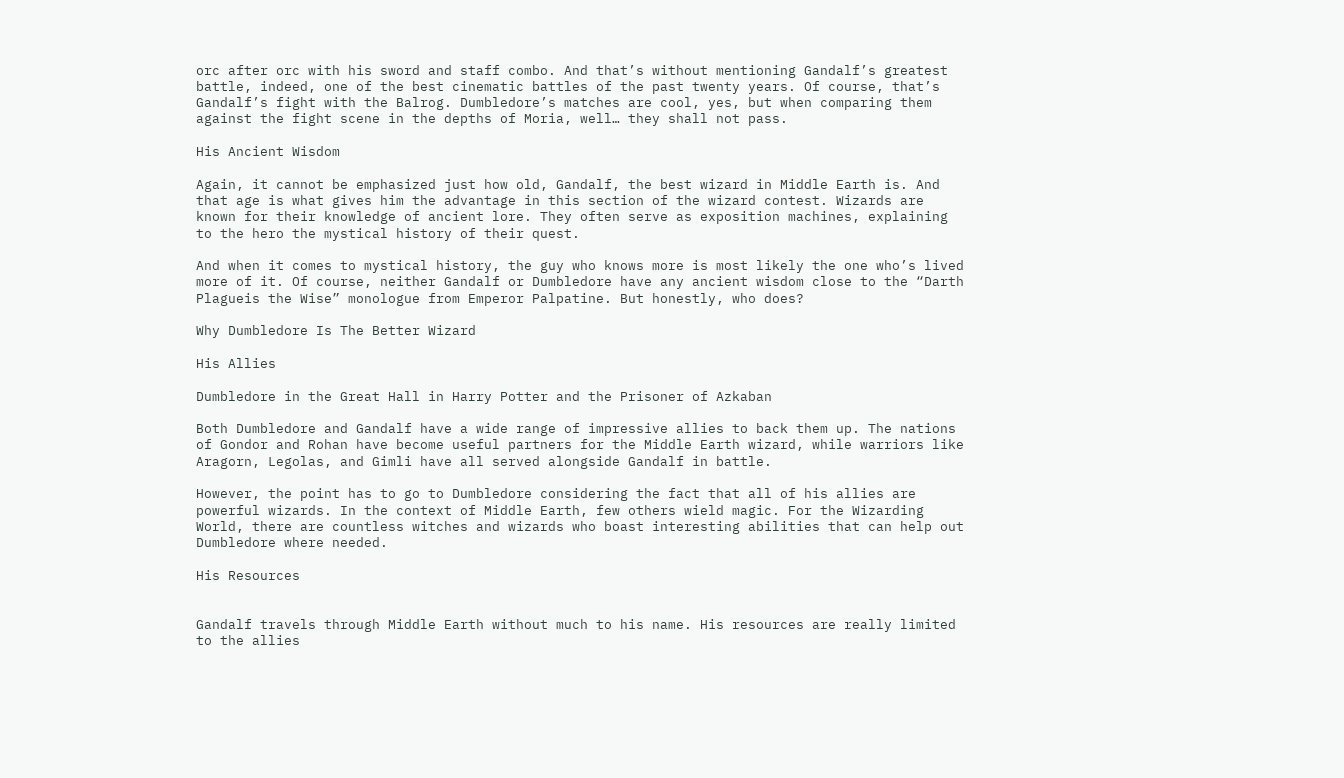orc after orc with his sword and staff combo. And that’s without mentioning Gandalf’s greatest battle, indeed, one of the best cinematic battles of the past twenty years. Of course, that’s Gandalf’s fight with the Balrog. Dumbledore’s matches are cool, yes, but when comparing them against the fight scene in the depths of Moria, well… they shall not pass.

His Ancient Wisdom

Again, it cannot be emphasized just how old, Gandalf, the best wizard in Middle Earth is. And that age is what gives him the advantage in this section of the wizard contest. Wizards are known for their knowledge of ancient lore. They often serve as exposition machines, explaining to the hero the mystical history of their quest.

And when it comes to mystical history, the guy who knows more is most likely the one who’s lived more of it. Of course, neither Gandalf or Dumbledore have any ancient wisdom close to the “Darth Plagueis the Wise” monologue from Emperor Palpatine. But honestly, who does?

Why Dumbledore Is The Better Wizard

His Allies

Dumbledore in the Great Hall in Harry Potter and the Prisoner of Azkaban

Both Dumbledore and Gandalf have a wide range of impressive allies to back them up. The nations of Gondor and Rohan have become useful partners for the Middle Earth wizard, while warriors like Aragorn, Legolas, and Gimli have all served alongside Gandalf in battle.

However, the point has to go to Dumbledore considering the fact that all of his allies are powerful wizards. In the context of Middle Earth, few others wield magic. For the Wizarding World, there are countless witches and wizards who boast interesting abilities that can help out Dumbledore where needed.

His Resources


Gandalf travels through Middle Earth without much to his name. His resources are really limited to the allies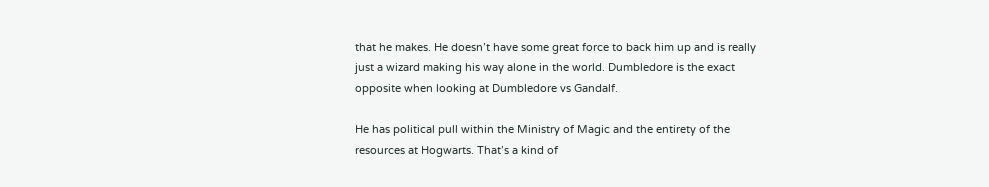that he makes. He doesn’t have some great force to back him up and is really just a wizard making his way alone in the world. Dumbledore is the exact opposite when looking at Dumbledore vs Gandalf.

He has political pull within the Ministry of Magic and the entirety of the resources at Hogwarts. That’s a kind of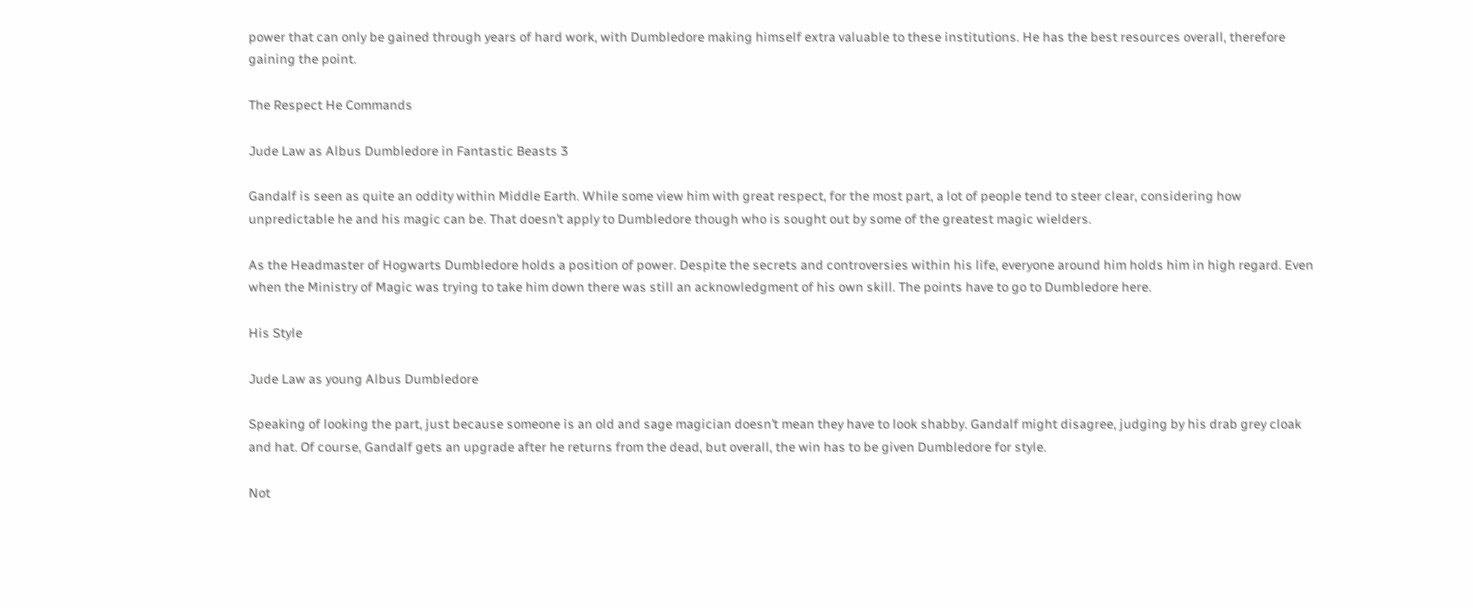power that can only be gained through years of hard work, with Dumbledore making himself extra valuable to these institutions. He has the best resources overall, therefore gaining the point.

The Respect He Commands

Jude Law as Albus Dumbledore in Fantastic Beasts 3

Gandalf is seen as quite an oddity within Middle Earth. While some view him with great respect, for the most part, a lot of people tend to steer clear, considering how unpredictable he and his magic can be. That doesn’t apply to Dumbledore though who is sought out by some of the greatest magic wielders.

As the Headmaster of Hogwarts Dumbledore holds a position of power. Despite the secrets and controversies within his life, everyone around him holds him in high regard. Even when the Ministry of Magic was trying to take him down there was still an acknowledgment of his own skill. The points have to go to Dumbledore here.

His Style

Jude Law as young Albus Dumbledore

Speaking of looking the part, just because someone is an old and sage magician doesn’t mean they have to look shabby. Gandalf might disagree, judging by his drab grey cloak and hat. Of course, Gandalf gets an upgrade after he returns from the dead, but overall, the win has to be given Dumbledore for style.

Not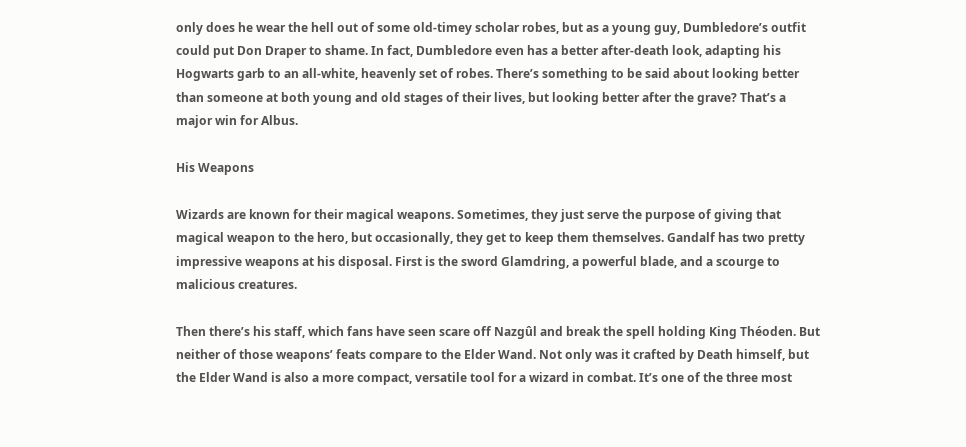only does he wear the hell out of some old-timey scholar robes, but as a young guy, Dumbledore’s outfit could put Don Draper to shame. In fact, Dumbledore even has a better after-death look, adapting his Hogwarts garb to an all-white, heavenly set of robes. There’s something to be said about looking better than someone at both young and old stages of their lives, but looking better after the grave? That’s a major win for Albus.

His Weapons

Wizards are known for their magical weapons. Sometimes, they just serve the purpose of giving that magical weapon to the hero, but occasionally, they get to keep them themselves. Gandalf has two pretty impressive weapons at his disposal. First is the sword Glamdring, a powerful blade, and a scourge to malicious creatures.

Then there’s his staff, which fans have seen scare off Nazgûl and break the spell holding King Théoden. But neither of those weapons’ feats compare to the Elder Wand. Not only was it crafted by Death himself, but the Elder Wand is also a more compact, versatile tool for a wizard in combat. It’s one of the three most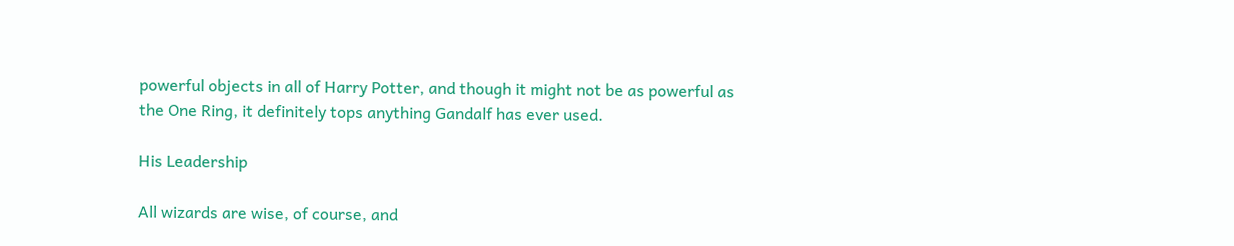powerful objects in all of Harry Potter, and though it might not be as powerful as the One Ring, it definitely tops anything Gandalf has ever used.

His Leadership

All wizards are wise, of course, and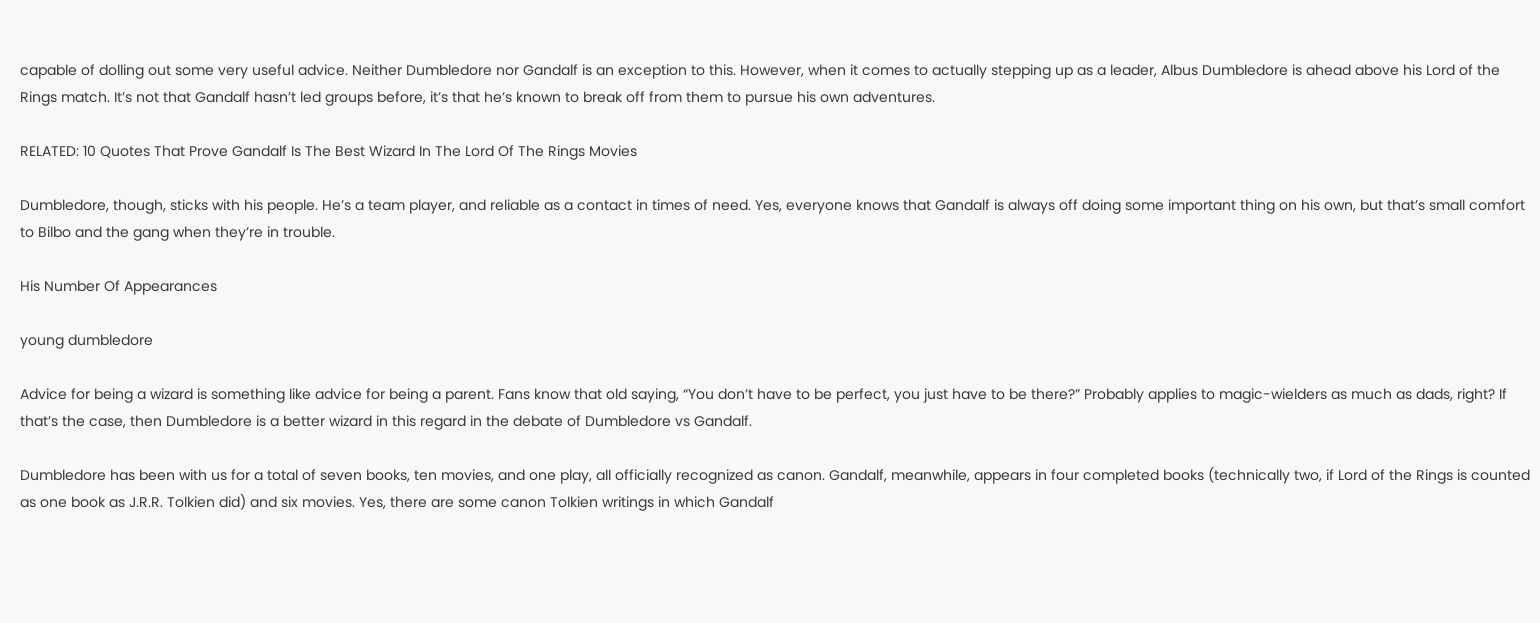capable of dolling out some very useful advice. Neither Dumbledore nor Gandalf is an exception to this. However, when it comes to actually stepping up as a leader, Albus Dumbledore is ahead above his Lord of the Rings match. It’s not that Gandalf hasn’t led groups before, it’s that he’s known to break off from them to pursue his own adventures.

RELATED: 10 Quotes That Prove Gandalf Is The Best Wizard In The Lord Of The Rings Movies

Dumbledore, though, sticks with his people. He’s a team player, and reliable as a contact in times of need. Yes, everyone knows that Gandalf is always off doing some important thing on his own, but that’s small comfort to Bilbo and the gang when they’re in trouble.

His Number Of Appearances

young dumbledore

Advice for being a wizard is something like advice for being a parent. Fans know that old saying, “You don’t have to be perfect, you just have to be there?” Probably applies to magic-wielders as much as dads, right? If that’s the case, then Dumbledore is a better wizard in this regard in the debate of Dumbledore vs Gandalf.

Dumbledore has been with us for a total of seven books, ten movies, and one play, all officially recognized as canon. Gandalf, meanwhile, appears in four completed books (technically two, if Lord of the Rings is counted as one book as J.R.R. Tolkien did) and six movies. Yes, there are some canon Tolkien writings in which Gandalf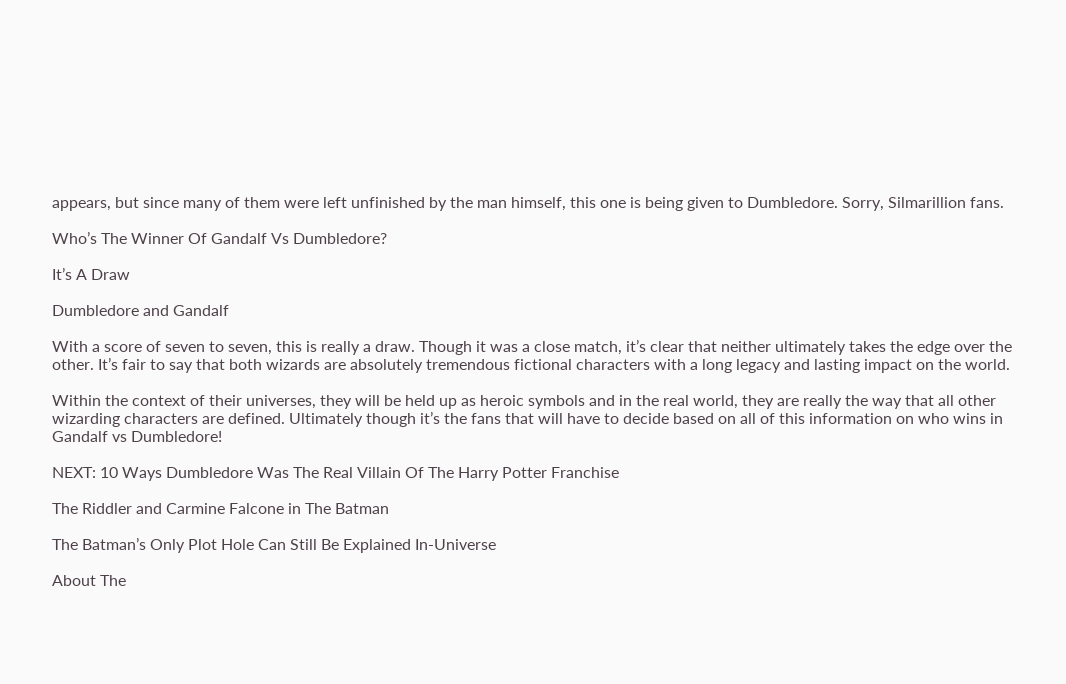appears, but since many of them were left unfinished by the man himself, this one is being given to Dumbledore. Sorry, Silmarillion fans.

Who’s The Winner Of Gandalf Vs Dumbledore?

It’s A Draw

Dumbledore and Gandalf

With a score of seven to seven, this is really a draw. Though it was a close match, it’s clear that neither ultimately takes the edge over the other. It’s fair to say that both wizards are absolutely tremendous fictional characters with a long legacy and lasting impact on the world.

Within the context of their universes, they will be held up as heroic symbols and in the real world, they are really the way that all other wizarding characters are defined. Ultimately though it’s the fans that will have to decide based on all of this information on who wins in Gandalf vs Dumbledore!

NEXT: 10 Ways Dumbledore Was The Real Villain Of The Harry Potter Franchise

The Riddler and Carmine Falcone in The Batman

The Batman’s Only Plot Hole Can Still Be Explained In-Universe

About The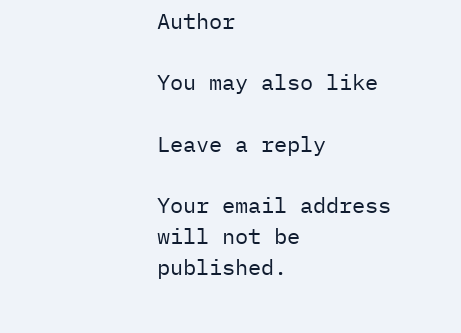Author

You may also like

Leave a reply

Your email address will not be published.